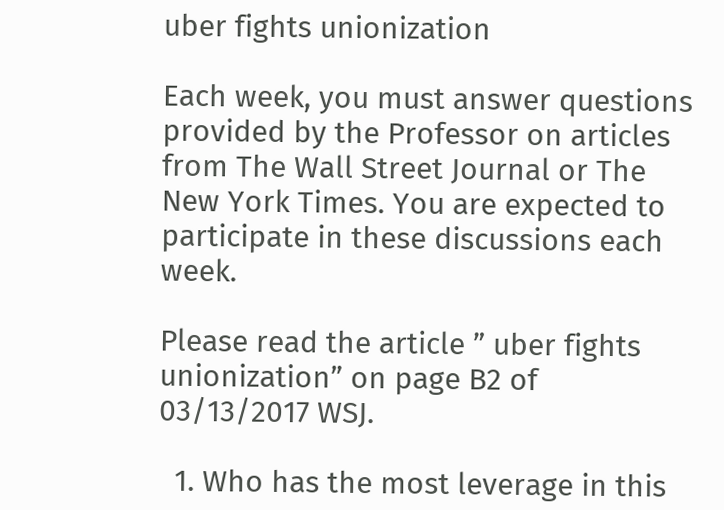uber fights unionization

Each week, you must answer questions provided by the Professor on articles from The Wall Street Journal or The New York Times. You are expected to participate in these discussions each week.

Please read the article ” uber fights unionization” on page B2 of 03/13/2017 WSJ.

  1. Who has the most leverage in this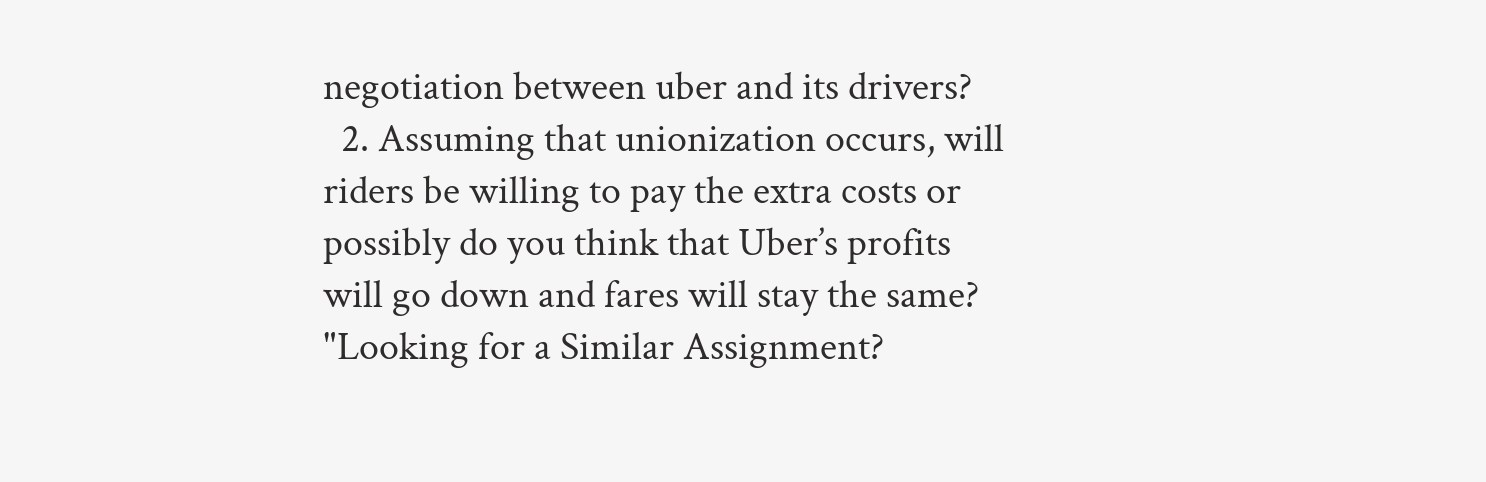negotiation between uber and its drivers?
  2. Assuming that unionization occurs, will riders be willing to pay the extra costs or possibly do you think that Uber’s profits will go down and fares will stay the same?
"Looking for a Similar Assignment?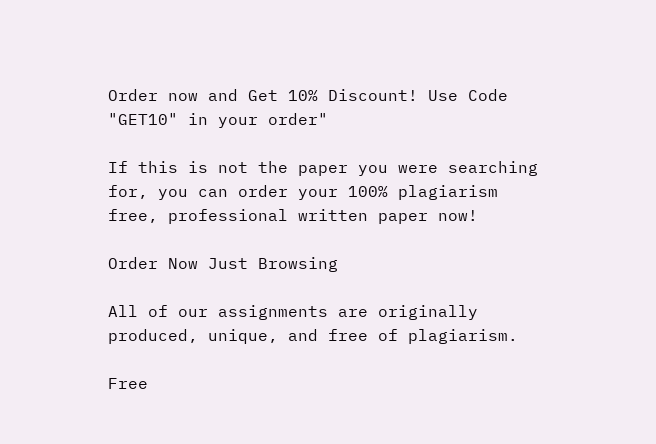Order now and Get 10% Discount! Use Code "GET10" in your order"

If this is not the paper you were searching for, you can order your 100% plagiarism free, professional written paper now!

Order Now Just Browsing

All of our assignments are originally produced, unique, and free of plagiarism.

Free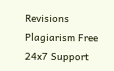Revisions Plagiarism Free 24x7 Support